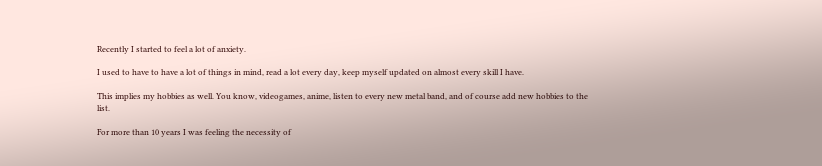Recently I started to feel a lot of anxiety.

I used to have to have a lot of things in mind, read a lot every day, keep myself updated on almost every skill I have.

This implies my hobbies as well. You know, videogames, anime, listen to every new metal band, and of course add new hobbies to the list.

For more than 10 years I was feeling the necessity of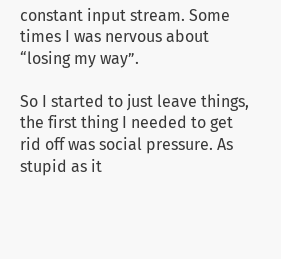constant input stream. Some times I was nervous about “losing my way”.

So I started to just leave things, the first thing I needed to get rid off was social pressure. As stupid as it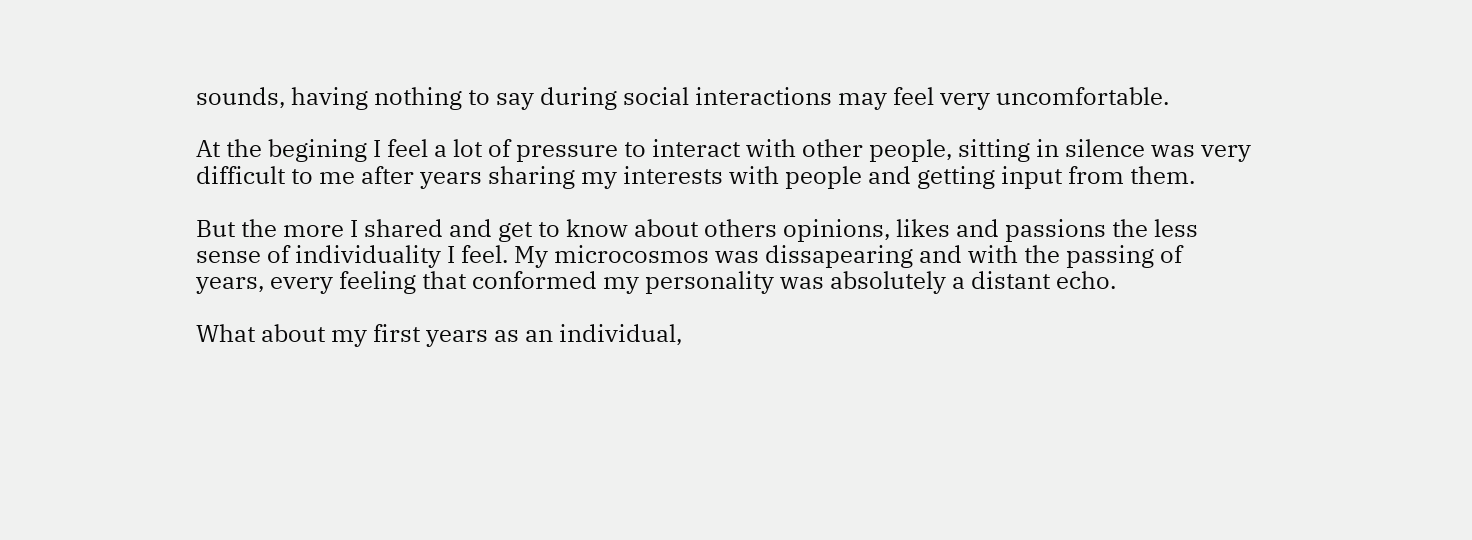sounds, having nothing to say during social interactions may feel very uncomfortable.

At the begining I feel a lot of pressure to interact with other people, sitting in silence was very difficult to me after years sharing my interests with people and getting input from them.

But the more I shared and get to know about others opinions, likes and passions the less sense of individuality I feel. My microcosmos was dissapearing and with the passing of years, every feeling that conformed my personality was absolutely a distant echo.

What about my first years as an individual,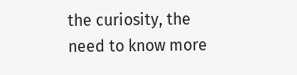the curiosity, the need to know more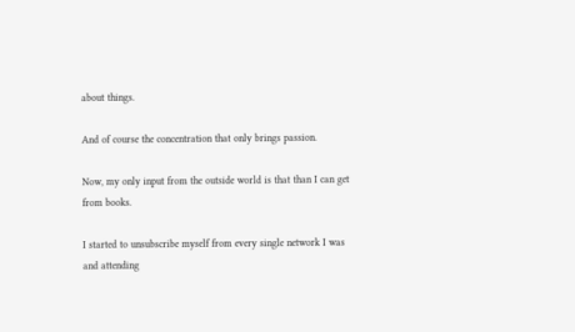about things.

And of course the concentration that only brings passion.

Now, my only input from the outside world is that than I can get from books.

I started to unsubscribe myself from every single network I was and attending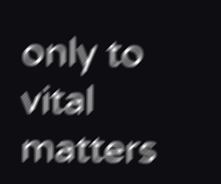only to vital matters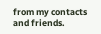from my contacts and friends.